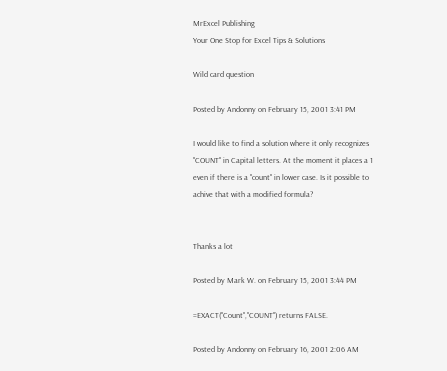MrExcel Publishing
Your One Stop for Excel Tips & Solutions

Wild card question

Posted by Andonny on February 15, 2001 3:41 PM

I would like to find a solution where it only recognizes "COUNT" in Capital letters. At the moment it places a 1 even if there is a "count" in lower case. Is it possible to achive that with a modified formula?


Thanks a lot

Posted by Mark W. on February 15, 2001 3:44 PM

=EXACT("Count","COUNT") returns FALSE.

Posted by Andonny on February 16, 2001 2:06 AM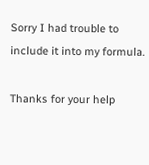Sorry I had trouble to include it into my formula.

Thanks for your help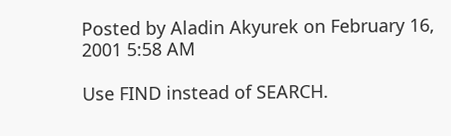Posted by Aladin Akyurek on February 16, 2001 5:58 AM

Use FIND instead of SEARCH.